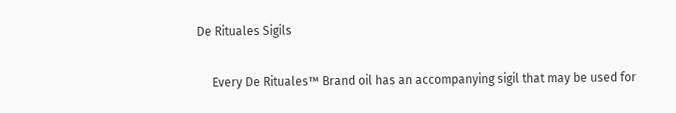De Rituales Sigils

     Every De Rituales™ Brand oil has an accompanying sigil that may be used for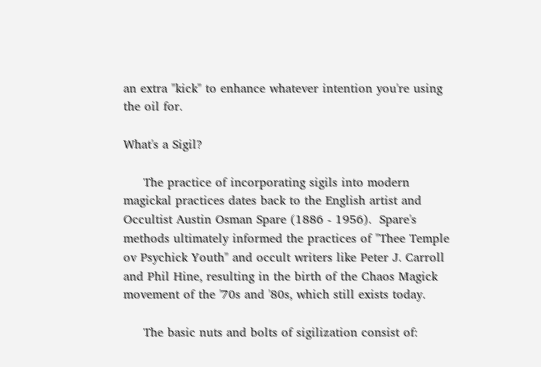an extra "kick" to enhance whatever intention you're using the oil for.

What's a Sigil?

     The practice of incorporating sigils into modern magickal practices dates back to the English artist and Occultist Austin Osman Spare (1886 - 1956).  Spare's methods ultimately informed the practices of "Thee Temple ov Psychick Youth" and occult writers like Peter J. Carroll and Phil Hine, resulting in the birth of the Chaos Magick movement of the '70s and '80s, which still exists today.

     The basic nuts and bolts of sigilization consist of: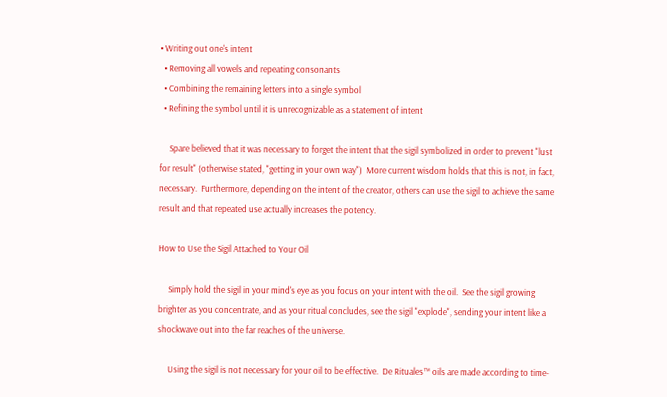• Writing out one's intent
  • Removing all vowels and repeating consonants
  • Combining the remaining letters into a single symbol
  • Refining the symbol until it is unrecognizable as a statement of intent

     Spare believed that it was necessary to forget the intent that the sigil symbolized in order to prevent "lust for result" (otherwise stated, "getting in your own way")  More current wisdom holds that this is not, in fact, necessary.  Furthermore, depending on the intent of the creator, others can use the sigil to achieve the same result and that repeated use actually increases the potency.

How to Use the Sigil Attached to Your Oil

     Simply hold the sigil in your mind's eye as you focus on your intent with the oil.  See the sigil growing brighter as you concentrate, and as your ritual concludes, see the sigil "explode", sending your intent like a shockwave out into the far reaches of the universe.

     Using the sigil is not necessary for your oil to be effective.  De Rituales™ oils are made according to time-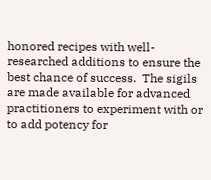honored recipes with well-researched additions to ensure the best chance of success.  The sigils are made available for advanced practitioners to experiment with or to add potency for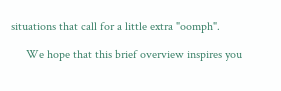situations that call for a little extra "oomph".

     We hope that this brief overview inspires you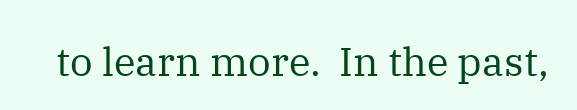to learn more.  In the past,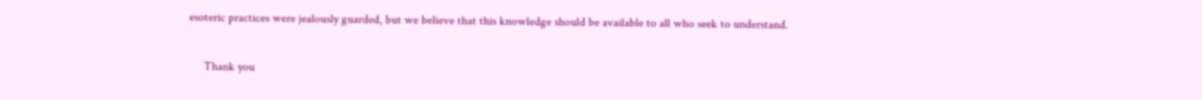esoteric practices were jealously guarded, but we believe that this knowledge should be available to all who seek to understand.

     Thank you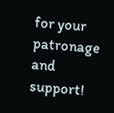for your patronage and support!